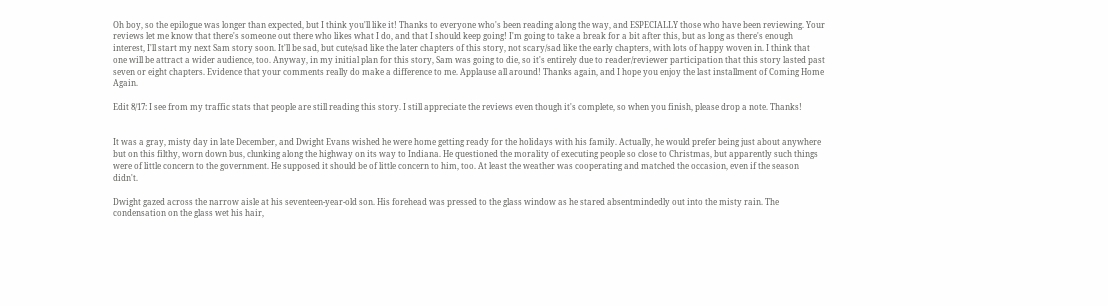Oh boy, so the epilogue was longer than expected, but I think you'll like it! Thanks to everyone who's been reading along the way, and ESPECIALLY those who have been reviewing. Your reviews let me know that there's someone out there who likes what I do, and that I should keep going! I'm going to take a break for a bit after this, but as long as there's enough interest, I'll start my next Sam story soon. It'll be sad, but cute/sad like the later chapters of this story, not scary/sad like the early chapters, with lots of happy woven in. I think that one will be attract a wider audience, too. Anyway, in my initial plan for this story, Sam was going to die, so it's entirely due to reader/reviewer participation that this story lasted past seven or eight chapters. Evidence that your comments really do make a difference to me. Applause all around! Thanks again, and I hope you enjoy the last installment of Coming Home Again.

Edit 8/17: I see from my traffic stats that people are still reading this story. I still appreciate the reviews even though it's complete, so when you finish, please drop a note. Thanks!


It was a gray, misty day in late December, and Dwight Evans wished he were home getting ready for the holidays with his family. Actually, he would prefer being just about anywhere but on this filthy, worn down bus, clunking along the highway on its way to Indiana. He questioned the morality of executing people so close to Christmas, but apparently such things were of little concern to the government. He supposed it should be of little concern to him, too. At least the weather was cooperating and matched the occasion, even if the season didn't.

Dwight gazed across the narrow aisle at his seventeen-year-old son. His forehead was pressed to the glass window as he stared absentmindedly out into the misty rain. The condensation on the glass wet his hair,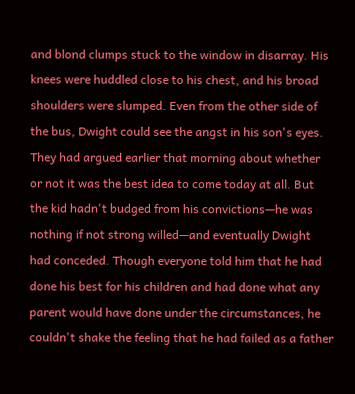and blond clumps stuck to the window in disarray. His knees were huddled close to his chest, and his broad shoulders were slumped. Even from the other side of the bus, Dwight could see the angst in his son's eyes. They had argued earlier that morning about whether or not it was the best idea to come today at all. But the kid hadn't budged from his convictions—he was nothing if not strong willed—and eventually Dwight had conceded. Though everyone told him that he had done his best for his children and had done what any parent would have done under the circumstances, he couldn't shake the feeling that he had failed as a father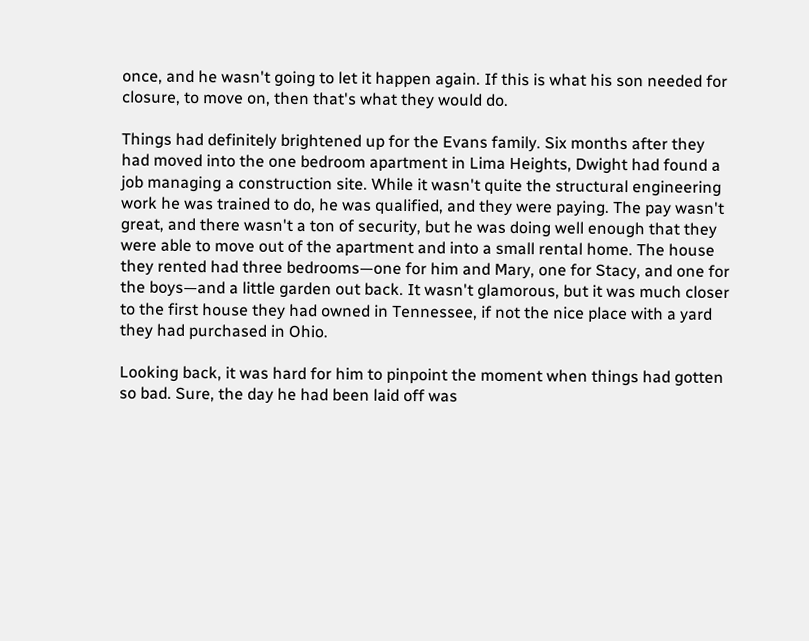once, and he wasn't going to let it happen again. If this is what his son needed for closure, to move on, then that's what they would do.

Things had definitely brightened up for the Evans family. Six months after they had moved into the one bedroom apartment in Lima Heights, Dwight had found a job managing a construction site. While it wasn't quite the structural engineering work he was trained to do, he was qualified, and they were paying. The pay wasn't great, and there wasn't a ton of security, but he was doing well enough that they were able to move out of the apartment and into a small rental home. The house they rented had three bedrooms—one for him and Mary, one for Stacy, and one for the boys—and a little garden out back. It wasn't glamorous, but it was much closer to the first house they had owned in Tennessee, if not the nice place with a yard they had purchased in Ohio.

Looking back, it was hard for him to pinpoint the moment when things had gotten so bad. Sure, the day he had been laid off was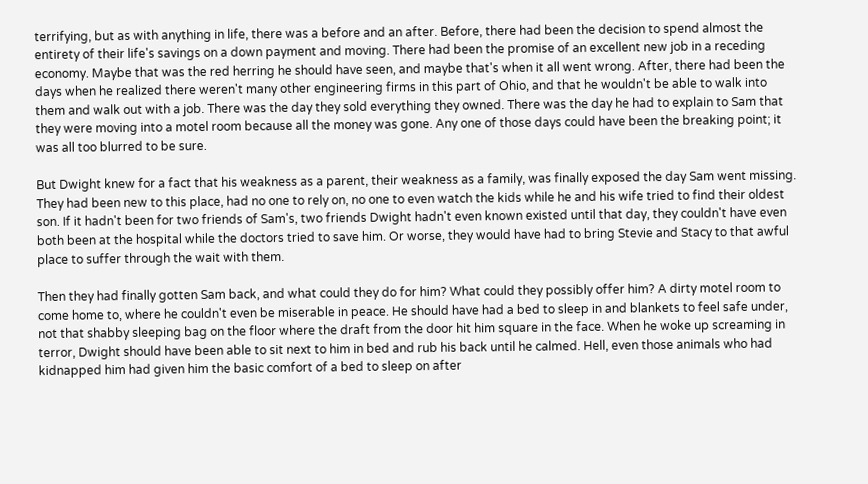terrifying, but as with anything in life, there was a before and an after. Before, there had been the decision to spend almost the entirety of their life's savings on a down payment and moving. There had been the promise of an excellent new job in a receding economy. Maybe that was the red herring he should have seen, and maybe that's when it all went wrong. After, there had been the days when he realized there weren't many other engineering firms in this part of Ohio, and that he wouldn't be able to walk into them and walk out with a job. There was the day they sold everything they owned. There was the day he had to explain to Sam that they were moving into a motel room because all the money was gone. Any one of those days could have been the breaking point; it was all too blurred to be sure.

But Dwight knew for a fact that his weakness as a parent, their weakness as a family, was finally exposed the day Sam went missing. They had been new to this place, had no one to rely on, no one to even watch the kids while he and his wife tried to find their oldest son. If it hadn't been for two friends of Sam's, two friends Dwight hadn't even known existed until that day, they couldn't have even both been at the hospital while the doctors tried to save him. Or worse, they would have had to bring Stevie and Stacy to that awful place to suffer through the wait with them.

Then they had finally gotten Sam back, and what could they do for him? What could they possibly offer him? A dirty motel room to come home to, where he couldn't even be miserable in peace. He should have had a bed to sleep in and blankets to feel safe under, not that shabby sleeping bag on the floor where the draft from the door hit him square in the face. When he woke up screaming in terror, Dwight should have been able to sit next to him in bed and rub his back until he calmed. Hell, even those animals who had kidnapped him had given him the basic comfort of a bed to sleep on after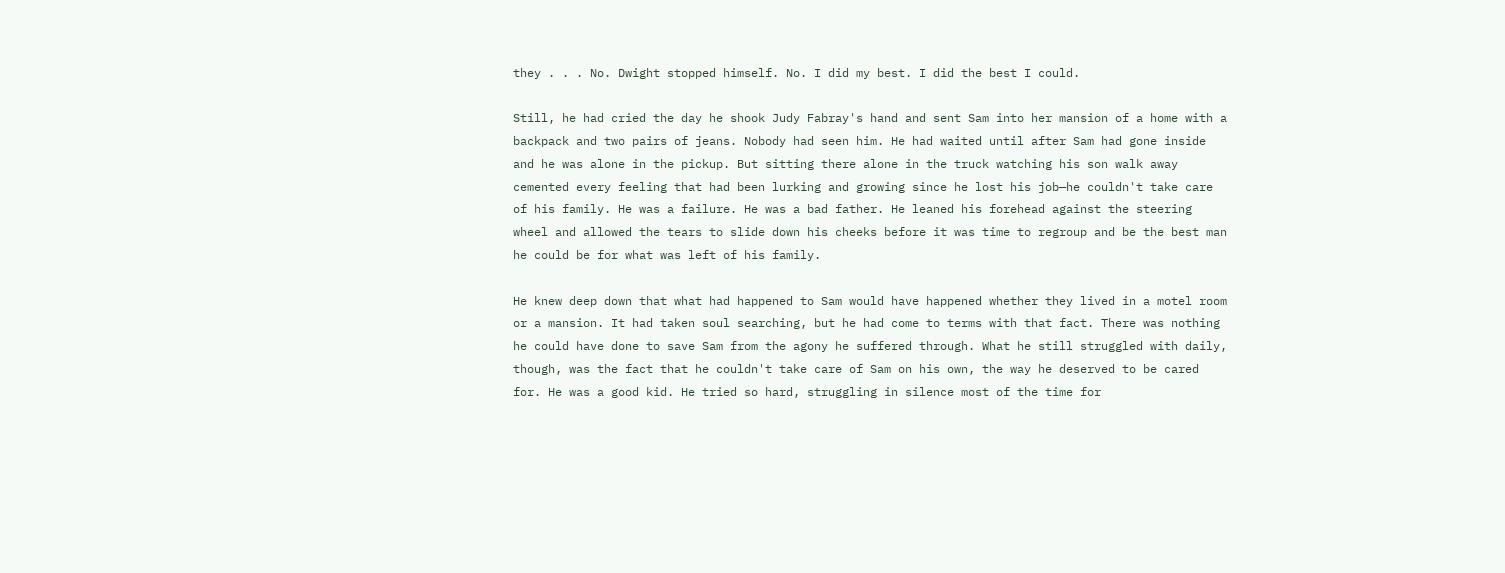they . . . No. Dwight stopped himself. No. I did my best. I did the best I could.

Still, he had cried the day he shook Judy Fabray's hand and sent Sam into her mansion of a home with a backpack and two pairs of jeans. Nobody had seen him. He had waited until after Sam had gone inside and he was alone in the pickup. But sitting there alone in the truck watching his son walk away cemented every feeling that had been lurking and growing since he lost his job—he couldn't take care of his family. He was a failure. He was a bad father. He leaned his forehead against the steering wheel and allowed the tears to slide down his cheeks before it was time to regroup and be the best man he could be for what was left of his family.

He knew deep down that what had happened to Sam would have happened whether they lived in a motel room or a mansion. It had taken soul searching, but he had come to terms with that fact. There was nothing he could have done to save Sam from the agony he suffered through. What he still struggled with daily, though, was the fact that he couldn't take care of Sam on his own, the way he deserved to be cared for. He was a good kid. He tried so hard, struggling in silence most of the time for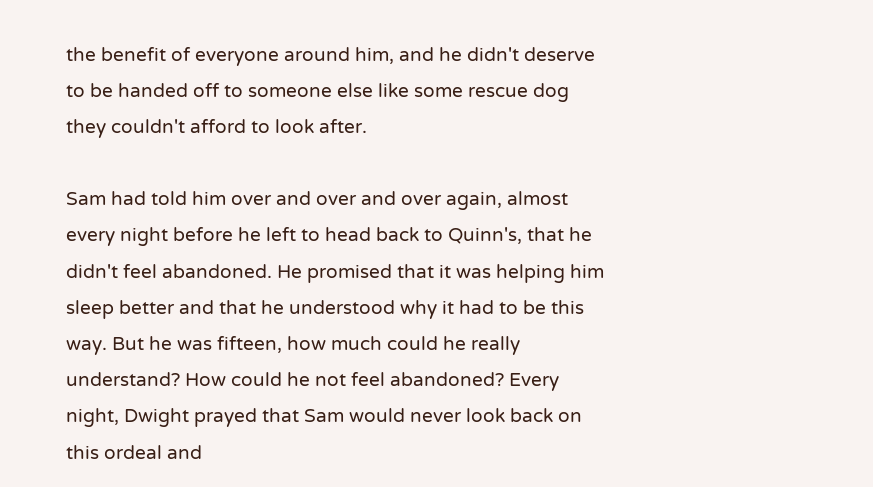the benefit of everyone around him, and he didn't deserve to be handed off to someone else like some rescue dog they couldn't afford to look after.

Sam had told him over and over and over again, almost every night before he left to head back to Quinn's, that he didn't feel abandoned. He promised that it was helping him sleep better and that he understood why it had to be this way. But he was fifteen, how much could he really understand? How could he not feel abandoned? Every night, Dwight prayed that Sam would never look back on this ordeal and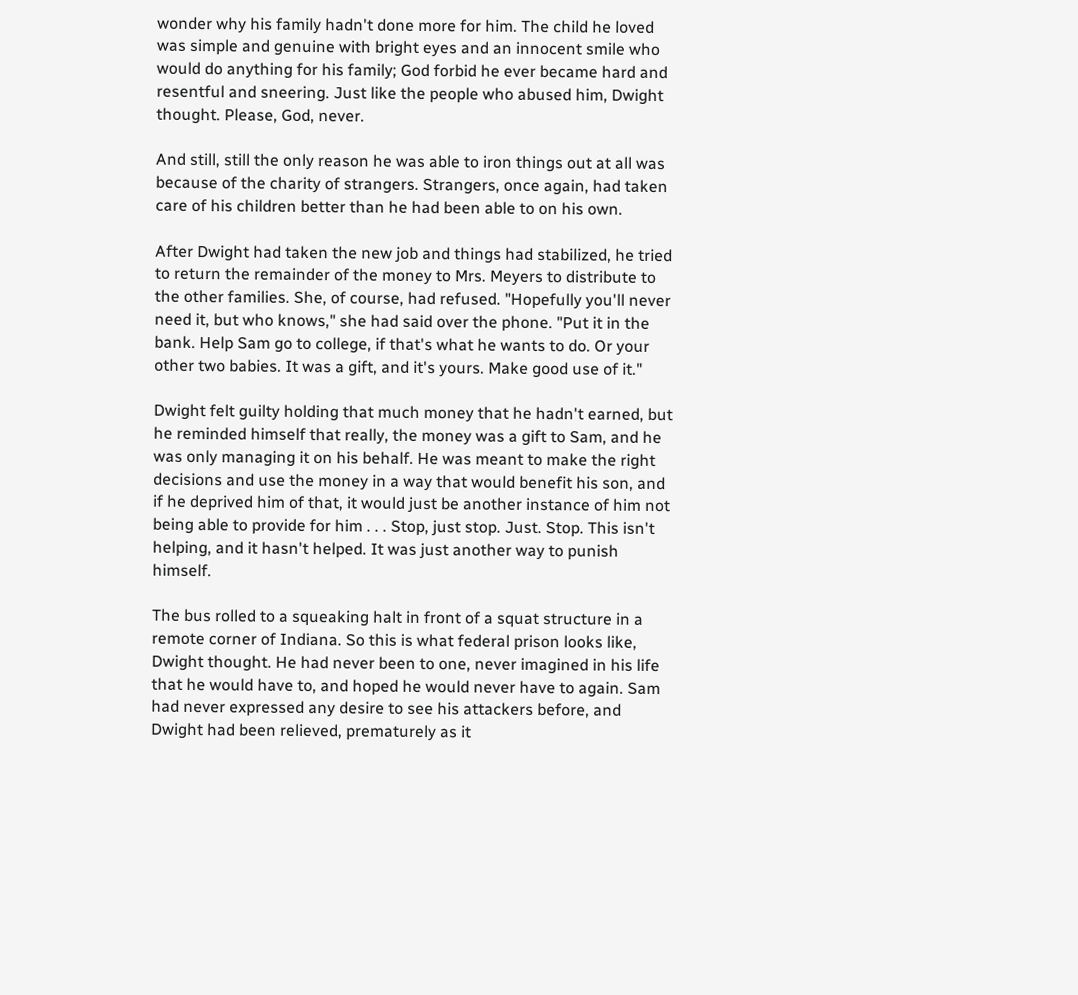wonder why his family hadn't done more for him. The child he loved was simple and genuine with bright eyes and an innocent smile who would do anything for his family; God forbid he ever became hard and resentful and sneering. Just like the people who abused him, Dwight thought. Please, God, never.

And still, still the only reason he was able to iron things out at all was because of the charity of strangers. Strangers, once again, had taken care of his children better than he had been able to on his own.

After Dwight had taken the new job and things had stabilized, he tried to return the remainder of the money to Mrs. Meyers to distribute to the other families. She, of course, had refused. "Hopefully you'll never need it, but who knows," she had said over the phone. "Put it in the bank. Help Sam go to college, if that's what he wants to do. Or your other two babies. It was a gift, and it's yours. Make good use of it."

Dwight felt guilty holding that much money that he hadn't earned, but he reminded himself that really, the money was a gift to Sam, and he was only managing it on his behalf. He was meant to make the right decisions and use the money in a way that would benefit his son, and if he deprived him of that, it would just be another instance of him not being able to provide for him . . . Stop, just stop. Just. Stop. This isn't helping, and it hasn't helped. It was just another way to punish himself.

The bus rolled to a squeaking halt in front of a squat structure in a remote corner of Indiana. So this is what federal prison looks like, Dwight thought. He had never been to one, never imagined in his life that he would have to, and hoped he would never have to again. Sam had never expressed any desire to see his attackers before, and Dwight had been relieved, prematurely as it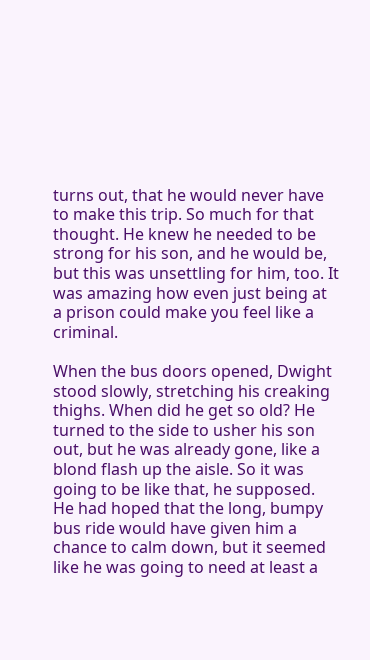turns out, that he would never have to make this trip. So much for that thought. He knew he needed to be strong for his son, and he would be, but this was unsettling for him, too. It was amazing how even just being at a prison could make you feel like a criminal.

When the bus doors opened, Dwight stood slowly, stretching his creaking thighs. When did he get so old? He turned to the side to usher his son out, but he was already gone, like a blond flash up the aisle. So it was going to be like that, he supposed. He had hoped that the long, bumpy bus ride would have given him a chance to calm down, but it seemed like he was going to need at least a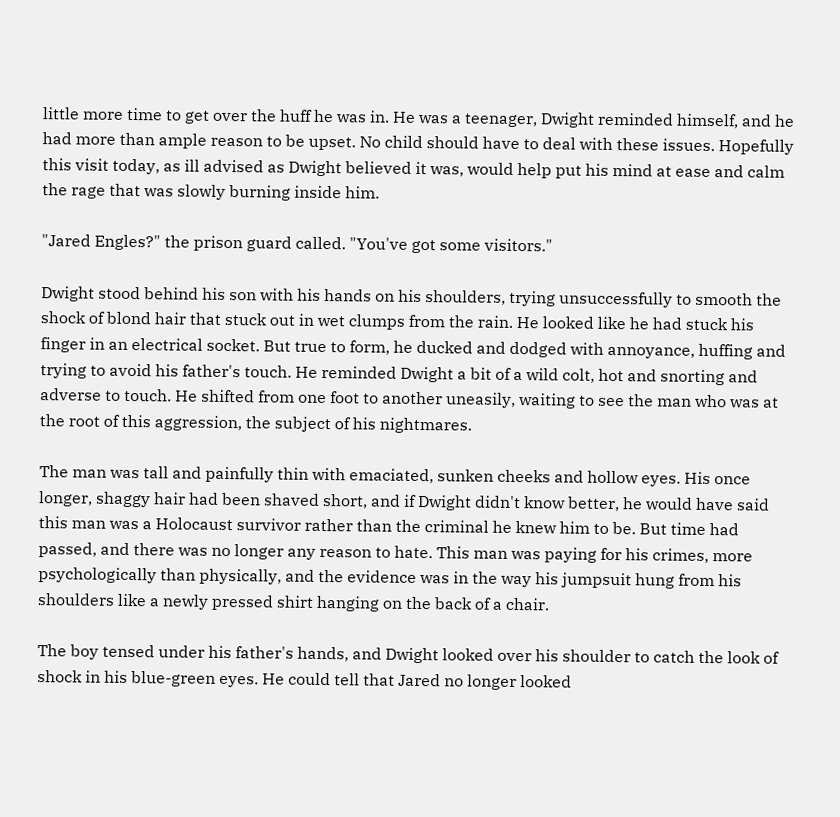little more time to get over the huff he was in. He was a teenager, Dwight reminded himself, and he had more than ample reason to be upset. No child should have to deal with these issues. Hopefully this visit today, as ill advised as Dwight believed it was, would help put his mind at ease and calm the rage that was slowly burning inside him.

"Jared Engles?" the prison guard called. "You've got some visitors."

Dwight stood behind his son with his hands on his shoulders, trying unsuccessfully to smooth the shock of blond hair that stuck out in wet clumps from the rain. He looked like he had stuck his finger in an electrical socket. But true to form, he ducked and dodged with annoyance, huffing and trying to avoid his father's touch. He reminded Dwight a bit of a wild colt, hot and snorting and adverse to touch. He shifted from one foot to another uneasily, waiting to see the man who was at the root of this aggression, the subject of his nightmares.

The man was tall and painfully thin with emaciated, sunken cheeks and hollow eyes. His once longer, shaggy hair had been shaved short, and if Dwight didn't know better, he would have said this man was a Holocaust survivor rather than the criminal he knew him to be. But time had passed, and there was no longer any reason to hate. This man was paying for his crimes, more psychologically than physically, and the evidence was in the way his jumpsuit hung from his shoulders like a newly pressed shirt hanging on the back of a chair.

The boy tensed under his father's hands, and Dwight looked over his shoulder to catch the look of shock in his blue-green eyes. He could tell that Jared no longer looked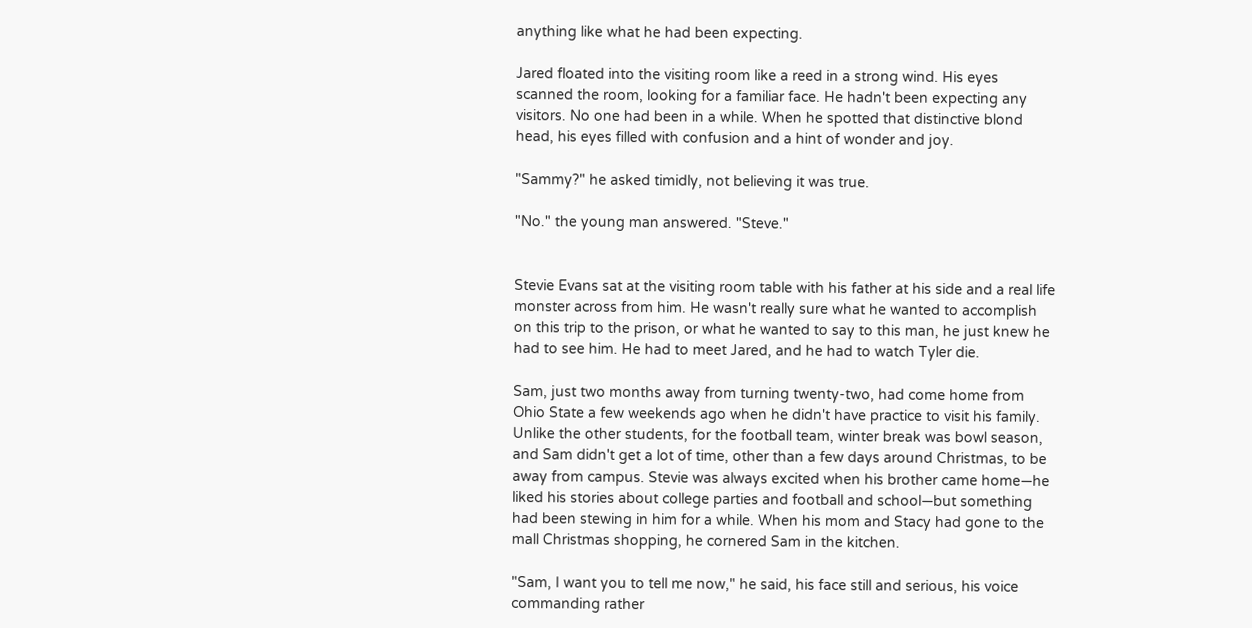anything like what he had been expecting.

Jared floated into the visiting room like a reed in a strong wind. His eyes scanned the room, looking for a familiar face. He hadn't been expecting any visitors. No one had been in a while. When he spotted that distinctive blond head, his eyes filled with confusion and a hint of wonder and joy.

"Sammy?" he asked timidly, not believing it was true.

"No." the young man answered. "Steve."


Stevie Evans sat at the visiting room table with his father at his side and a real life monster across from him. He wasn't really sure what he wanted to accomplish on this trip to the prison, or what he wanted to say to this man, he just knew he had to see him. He had to meet Jared, and he had to watch Tyler die.

Sam, just two months away from turning twenty-two, had come home from Ohio State a few weekends ago when he didn't have practice to visit his family. Unlike the other students, for the football team, winter break was bowl season, and Sam didn't get a lot of time, other than a few days around Christmas, to be away from campus. Stevie was always excited when his brother came home—he liked his stories about college parties and football and school—but something had been stewing in him for a while. When his mom and Stacy had gone to the mall Christmas shopping, he cornered Sam in the kitchen.

"Sam, I want you to tell me now," he said, his face still and serious, his voice commanding rather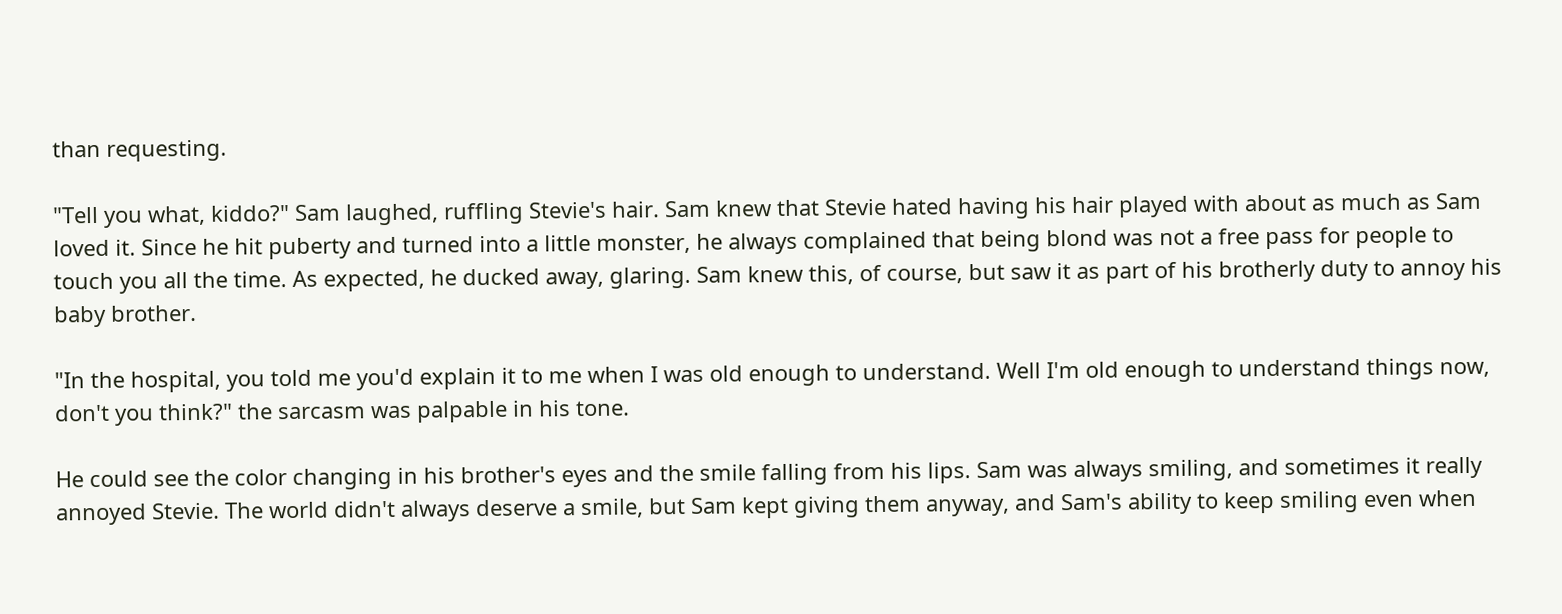than requesting.

"Tell you what, kiddo?" Sam laughed, ruffling Stevie's hair. Sam knew that Stevie hated having his hair played with about as much as Sam loved it. Since he hit puberty and turned into a little monster, he always complained that being blond was not a free pass for people to touch you all the time. As expected, he ducked away, glaring. Sam knew this, of course, but saw it as part of his brotherly duty to annoy his baby brother.

"In the hospital, you told me you'd explain it to me when I was old enough to understand. Well I'm old enough to understand things now, don't you think?" the sarcasm was palpable in his tone.

He could see the color changing in his brother's eyes and the smile falling from his lips. Sam was always smiling, and sometimes it really annoyed Stevie. The world didn't always deserve a smile, but Sam kept giving them anyway, and Sam's ability to keep smiling even when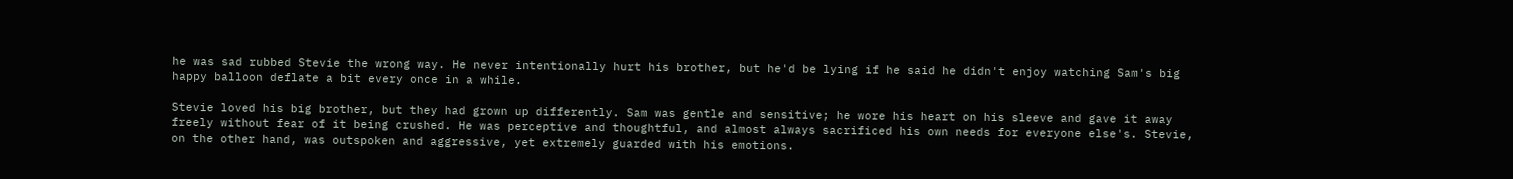he was sad rubbed Stevie the wrong way. He never intentionally hurt his brother, but he'd be lying if he said he didn't enjoy watching Sam's big happy balloon deflate a bit every once in a while.

Stevie loved his big brother, but they had grown up differently. Sam was gentle and sensitive; he wore his heart on his sleeve and gave it away freely without fear of it being crushed. He was perceptive and thoughtful, and almost always sacrificed his own needs for everyone else's. Stevie, on the other hand, was outspoken and aggressive, yet extremely guarded with his emotions.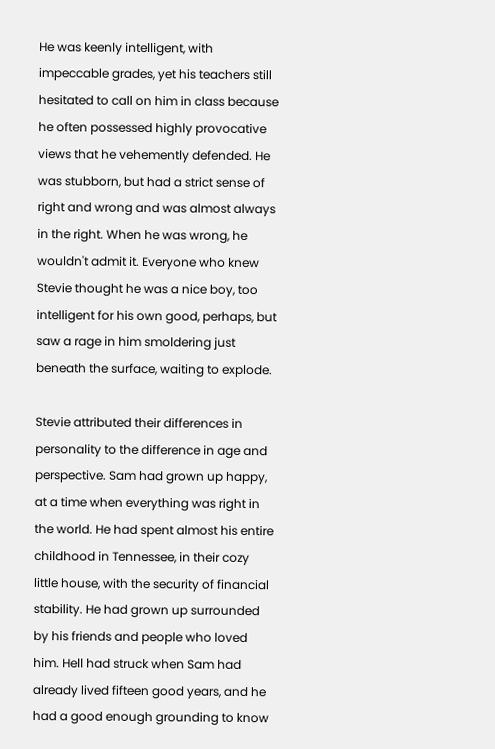He was keenly intelligent, with impeccable grades, yet his teachers still hesitated to call on him in class because he often possessed highly provocative views that he vehemently defended. He was stubborn, but had a strict sense of right and wrong and was almost always in the right. When he was wrong, he wouldn't admit it. Everyone who knew Stevie thought he was a nice boy, too intelligent for his own good, perhaps, but saw a rage in him smoldering just beneath the surface, waiting to explode.

Stevie attributed their differences in personality to the difference in age and perspective. Sam had grown up happy, at a time when everything was right in the world. He had spent almost his entire childhood in Tennessee, in their cozy little house, with the security of financial stability. He had grown up surrounded by his friends and people who loved him. Hell had struck when Sam had already lived fifteen good years, and he had a good enough grounding to know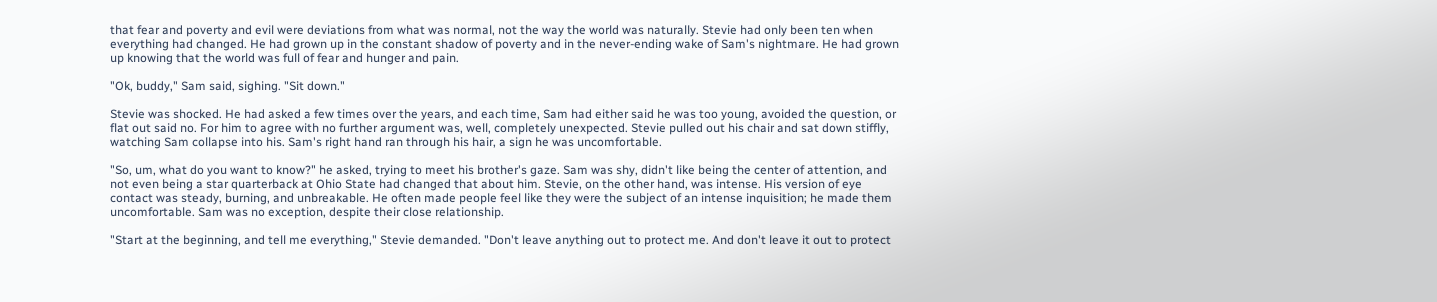that fear and poverty and evil were deviations from what was normal, not the way the world was naturally. Stevie had only been ten when everything had changed. He had grown up in the constant shadow of poverty and in the never-ending wake of Sam's nightmare. He had grown up knowing that the world was full of fear and hunger and pain.

"Ok, buddy," Sam said, sighing. "Sit down."

Stevie was shocked. He had asked a few times over the years, and each time, Sam had either said he was too young, avoided the question, or flat out said no. For him to agree with no further argument was, well, completely unexpected. Stevie pulled out his chair and sat down stiffly, watching Sam collapse into his. Sam's right hand ran through his hair, a sign he was uncomfortable.

"So, um, what do you want to know?" he asked, trying to meet his brother's gaze. Sam was shy, didn't like being the center of attention, and not even being a star quarterback at Ohio State had changed that about him. Stevie, on the other hand, was intense. His version of eye contact was steady, burning, and unbreakable. He often made people feel like they were the subject of an intense inquisition; he made them uncomfortable. Sam was no exception, despite their close relationship.

"Start at the beginning, and tell me everything," Stevie demanded. "Don't leave anything out to protect me. And don't leave it out to protect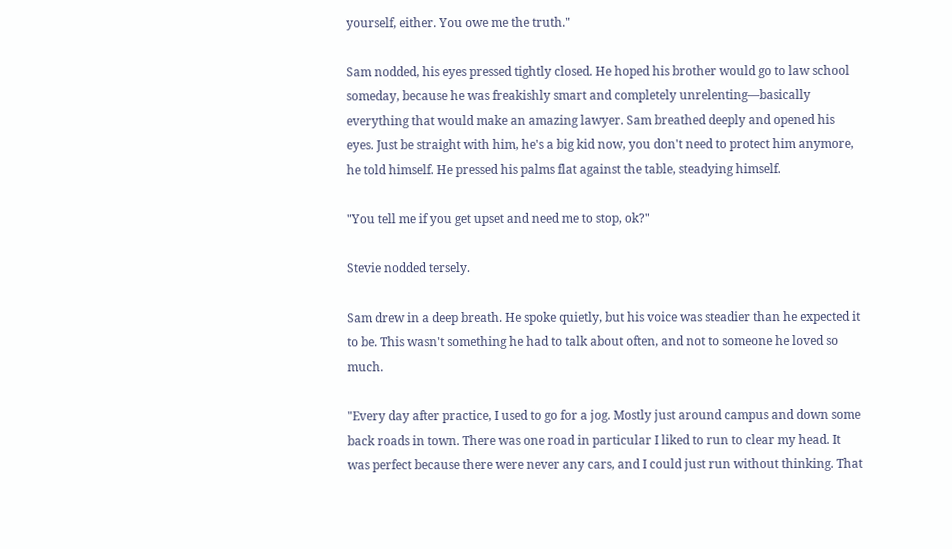yourself, either. You owe me the truth."

Sam nodded, his eyes pressed tightly closed. He hoped his brother would go to law school someday, because he was freakishly smart and completely unrelenting—basically everything that would make an amazing lawyer. Sam breathed deeply and opened his eyes. Just be straight with him, he's a big kid now, you don't need to protect him anymore, he told himself. He pressed his palms flat against the table, steadying himself.

"You tell me if you get upset and need me to stop, ok?"

Stevie nodded tersely.

Sam drew in a deep breath. He spoke quietly, but his voice was steadier than he expected it to be. This wasn't something he had to talk about often, and not to someone he loved so much.

"Every day after practice, I used to go for a jog. Mostly just around campus and down some back roads in town. There was one road in particular I liked to run to clear my head. It was perfect because there were never any cars, and I could just run without thinking. That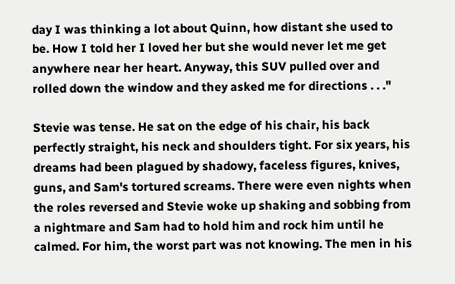day I was thinking a lot about Quinn, how distant she used to be. How I told her I loved her but she would never let me get anywhere near her heart. Anyway, this SUV pulled over and rolled down the window and they asked me for directions . . ."

Stevie was tense. He sat on the edge of his chair, his back perfectly straight, his neck and shoulders tight. For six years, his dreams had been plagued by shadowy, faceless figures, knives, guns, and Sam's tortured screams. There were even nights when the roles reversed and Stevie woke up shaking and sobbing from a nightmare and Sam had to hold him and rock him until he calmed. For him, the worst part was not knowing. The men in his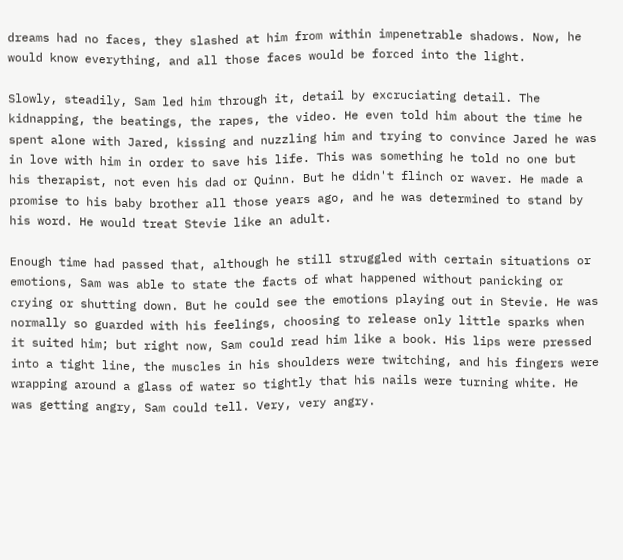dreams had no faces, they slashed at him from within impenetrable shadows. Now, he would know everything, and all those faces would be forced into the light.

Slowly, steadily, Sam led him through it, detail by excruciating detail. The kidnapping, the beatings, the rapes, the video. He even told him about the time he spent alone with Jared, kissing and nuzzling him and trying to convince Jared he was in love with him in order to save his life. This was something he told no one but his therapist, not even his dad or Quinn. But he didn't flinch or waver. He made a promise to his baby brother all those years ago, and he was determined to stand by his word. He would treat Stevie like an adult.

Enough time had passed that, although he still struggled with certain situations or emotions, Sam was able to state the facts of what happened without panicking or crying or shutting down. But he could see the emotions playing out in Stevie. He was normally so guarded with his feelings, choosing to release only little sparks when it suited him; but right now, Sam could read him like a book. His lips were pressed into a tight line, the muscles in his shoulders were twitching, and his fingers were wrapping around a glass of water so tightly that his nails were turning white. He was getting angry, Sam could tell. Very, very angry.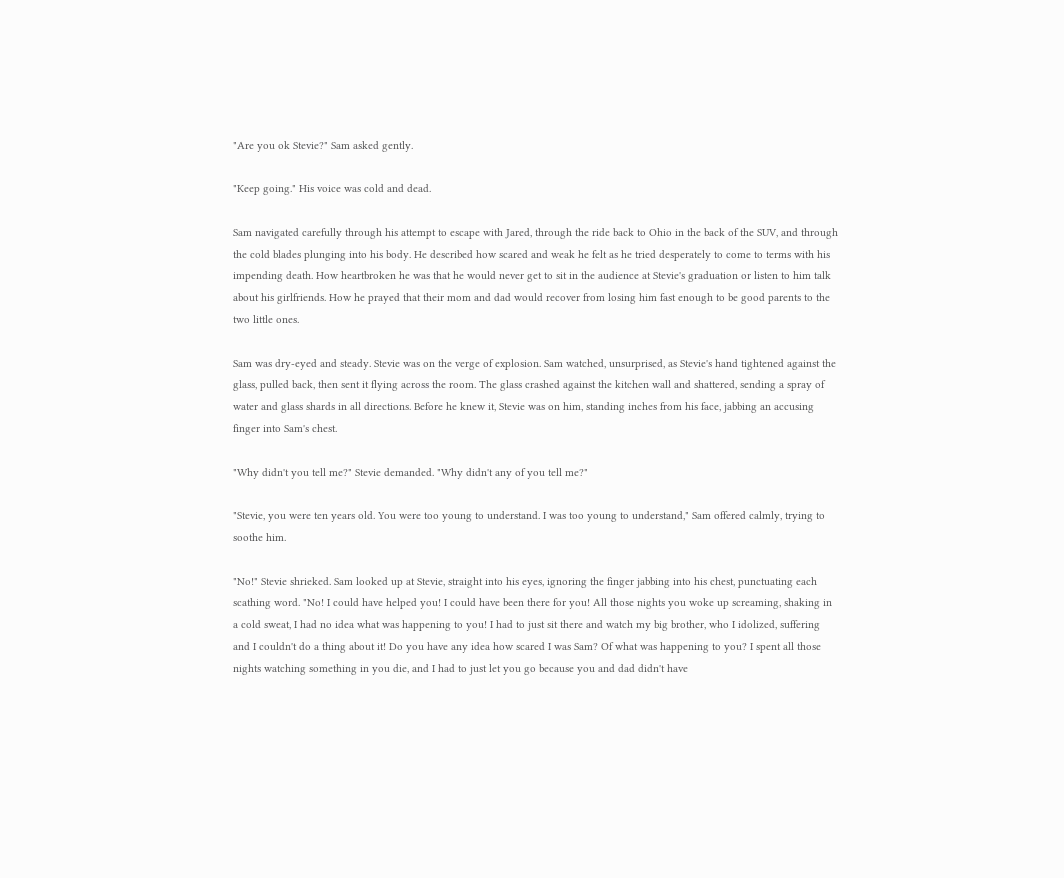"Are you ok Stevie?" Sam asked gently.

"Keep going." His voice was cold and dead.

Sam navigated carefully through his attempt to escape with Jared, through the ride back to Ohio in the back of the SUV, and through the cold blades plunging into his body. He described how scared and weak he felt as he tried desperately to come to terms with his impending death. How heartbroken he was that he would never get to sit in the audience at Stevie's graduation or listen to him talk about his girlfriends. How he prayed that their mom and dad would recover from losing him fast enough to be good parents to the two little ones.

Sam was dry-eyed and steady. Stevie was on the verge of explosion. Sam watched, unsurprised, as Stevie's hand tightened against the glass, pulled back, then sent it flying across the room. The glass crashed against the kitchen wall and shattered, sending a spray of water and glass shards in all directions. Before he knew it, Stevie was on him, standing inches from his face, jabbing an accusing finger into Sam's chest.

"Why didn't you tell me?" Stevie demanded. "Why didn't any of you tell me?"

"Stevie, you were ten years old. You were too young to understand. I was too young to understand," Sam offered calmly, trying to soothe him.

"No!" Stevie shrieked. Sam looked up at Stevie, straight into his eyes, ignoring the finger jabbing into his chest, punctuating each scathing word. "No! I could have helped you! I could have been there for you! All those nights you woke up screaming, shaking in a cold sweat, I had no idea what was happening to you! I had to just sit there and watch my big brother, who I idolized, suffering and I couldn't do a thing about it! Do you have any idea how scared I was Sam? Of what was happening to you? I spent all those nights watching something in you die, and I had to just let you go because you and dad didn't have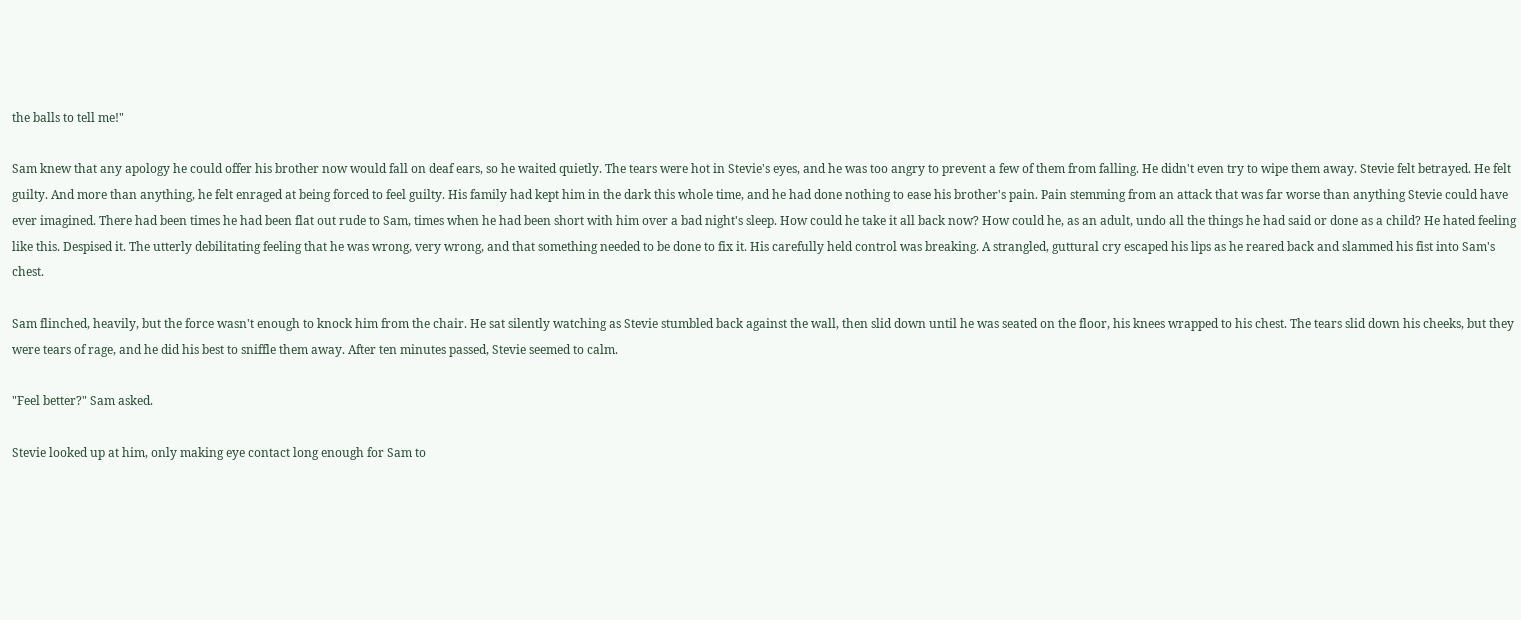the balls to tell me!"

Sam knew that any apology he could offer his brother now would fall on deaf ears, so he waited quietly. The tears were hot in Stevie's eyes, and he was too angry to prevent a few of them from falling. He didn't even try to wipe them away. Stevie felt betrayed. He felt guilty. And more than anything, he felt enraged at being forced to feel guilty. His family had kept him in the dark this whole time, and he had done nothing to ease his brother's pain. Pain stemming from an attack that was far worse than anything Stevie could have ever imagined. There had been times he had been flat out rude to Sam, times when he had been short with him over a bad night's sleep. How could he take it all back now? How could he, as an adult, undo all the things he had said or done as a child? He hated feeling like this. Despised it. The utterly debilitating feeling that he was wrong, very wrong, and that something needed to be done to fix it. His carefully held control was breaking. A strangled, guttural cry escaped his lips as he reared back and slammed his fist into Sam's chest.

Sam flinched, heavily, but the force wasn't enough to knock him from the chair. He sat silently watching as Stevie stumbled back against the wall, then slid down until he was seated on the floor, his knees wrapped to his chest. The tears slid down his cheeks, but they were tears of rage, and he did his best to sniffle them away. After ten minutes passed, Stevie seemed to calm.

"Feel better?" Sam asked.

Stevie looked up at him, only making eye contact long enough for Sam to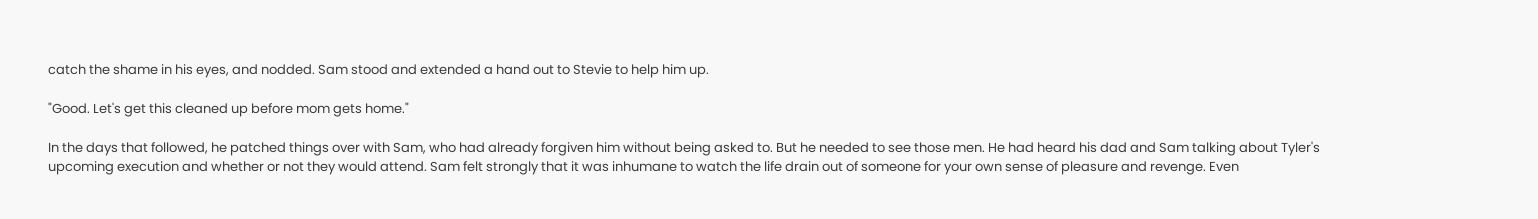catch the shame in his eyes, and nodded. Sam stood and extended a hand out to Stevie to help him up.

"Good. Let's get this cleaned up before mom gets home."

In the days that followed, he patched things over with Sam, who had already forgiven him without being asked to. But he needed to see those men. He had heard his dad and Sam talking about Tyler's upcoming execution and whether or not they would attend. Sam felt strongly that it was inhumane to watch the life drain out of someone for your own sense of pleasure and revenge. Even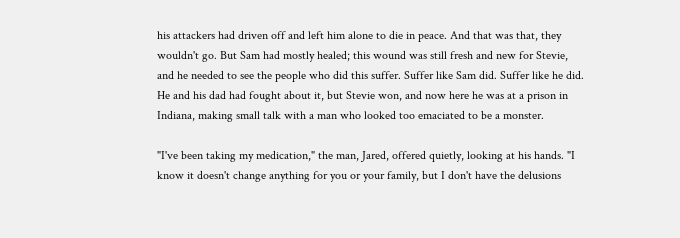his attackers had driven off and left him alone to die in peace. And that was that, they wouldn't go. But Sam had mostly healed; this wound was still fresh and new for Stevie, and he needed to see the people who did this suffer. Suffer like Sam did. Suffer like he did. He and his dad had fought about it, but Stevie won, and now here he was at a prison in Indiana, making small talk with a man who looked too emaciated to be a monster.

"I've been taking my medication," the man, Jared, offered quietly, looking at his hands. "I know it doesn't change anything for you or your family, but I don't have the delusions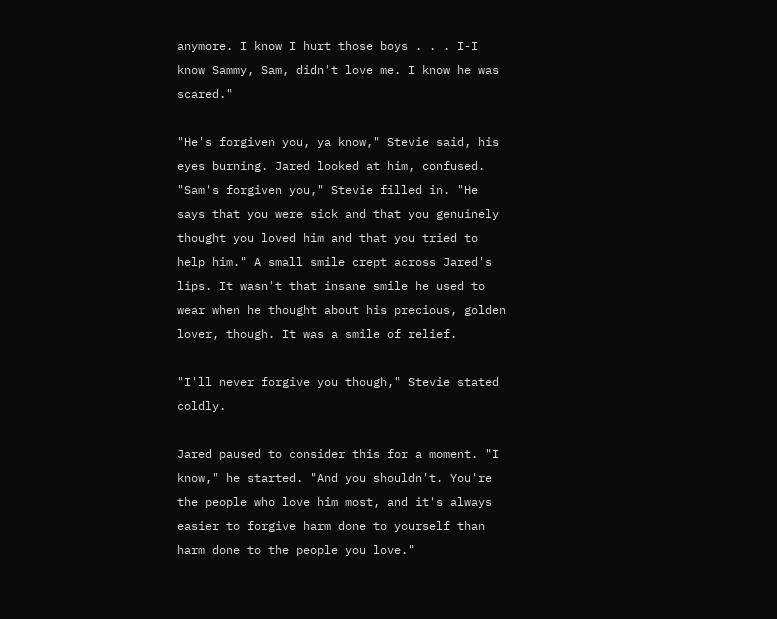anymore. I know I hurt those boys . . . I-I know Sammy, Sam, didn't love me. I know he was scared."

"He's forgiven you, ya know," Stevie said, his eyes burning. Jared looked at him, confused. "Sam's forgiven you," Stevie filled in. "He says that you were sick and that you genuinely thought you loved him and that you tried to help him." A small smile crept across Jared's lips. It wasn't that insane smile he used to wear when he thought about his precious, golden lover, though. It was a smile of relief.

"I'll never forgive you though," Stevie stated coldly.

Jared paused to consider this for a moment. "I know," he started. "And you shouldn't. You're the people who love him most, and it's always easier to forgive harm done to yourself than harm done to the people you love."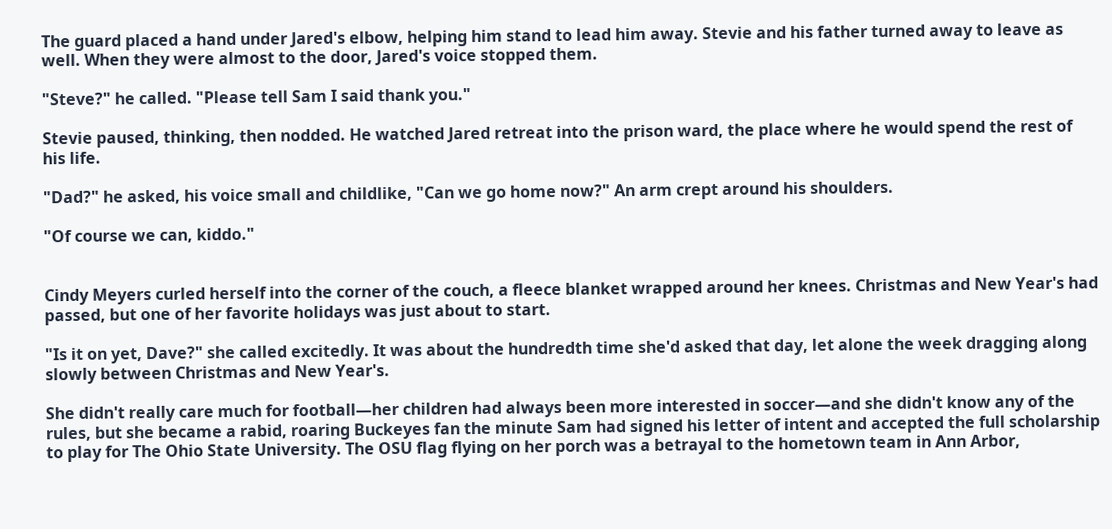The guard placed a hand under Jared's elbow, helping him stand to lead him away. Stevie and his father turned away to leave as well. When they were almost to the door, Jared's voice stopped them.

"Steve?" he called. "Please tell Sam I said thank you."

Stevie paused, thinking, then nodded. He watched Jared retreat into the prison ward, the place where he would spend the rest of his life.

"Dad?" he asked, his voice small and childlike, "Can we go home now?" An arm crept around his shoulders.

"Of course we can, kiddo."


Cindy Meyers curled herself into the corner of the couch, a fleece blanket wrapped around her knees. Christmas and New Year's had passed, but one of her favorite holidays was just about to start.

"Is it on yet, Dave?" she called excitedly. It was about the hundredth time she'd asked that day, let alone the week dragging along slowly between Christmas and New Year's.

She didn't really care much for football—her children had always been more interested in soccer—and she didn't know any of the rules, but she became a rabid, roaring Buckeyes fan the minute Sam had signed his letter of intent and accepted the full scholarship to play for The Ohio State University. The OSU flag flying on her porch was a betrayal to the hometown team in Ann Arbor,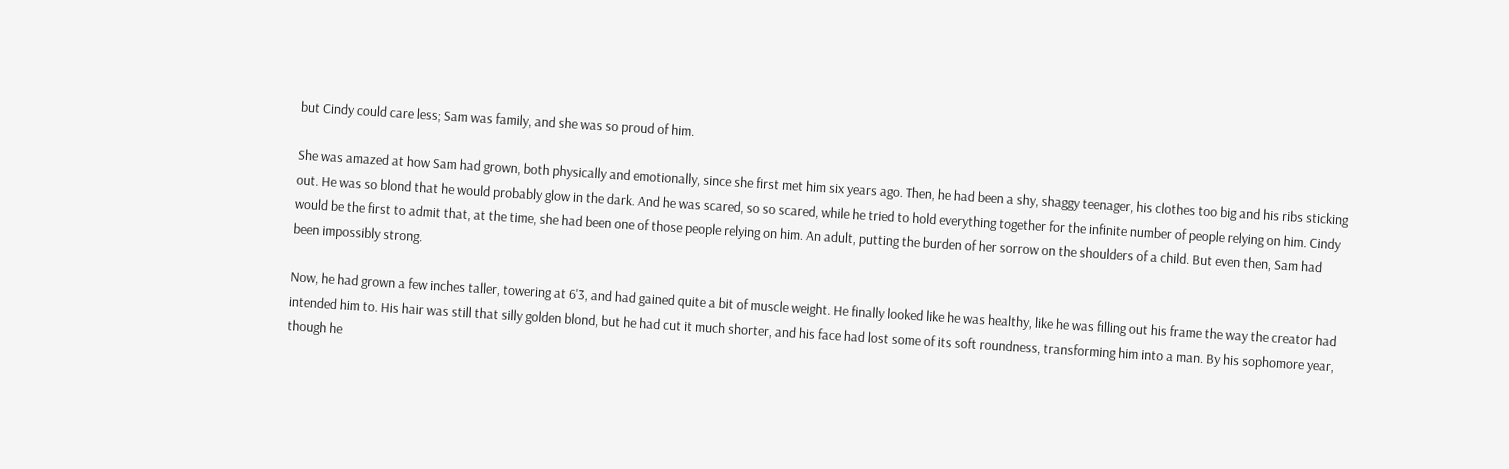but Cindy could care less; Sam was family, and she was so proud of him.

She was amazed at how Sam had grown, both physically and emotionally, since she first met him six years ago. Then, he had been a shy, shaggy teenager, his clothes too big and his ribs sticking out. He was so blond that he would probably glow in the dark. And he was scared, so so scared, while he tried to hold everything together for the infinite number of people relying on him. Cindy would be the first to admit that, at the time, she had been one of those people relying on him. An adult, putting the burden of her sorrow on the shoulders of a child. But even then, Sam had been impossibly strong.

Now, he had grown a few inches taller, towering at 6'3, and had gained quite a bit of muscle weight. He finally looked like he was healthy, like he was filling out his frame the way the creator had intended him to. His hair was still that silly golden blond, but he had cut it much shorter, and his face had lost some of its soft roundness, transforming him into a man. By his sophomore year, though he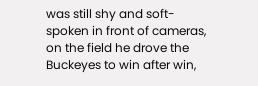was still shy and soft-spoken in front of cameras, on the field he drove the Buckeyes to win after win,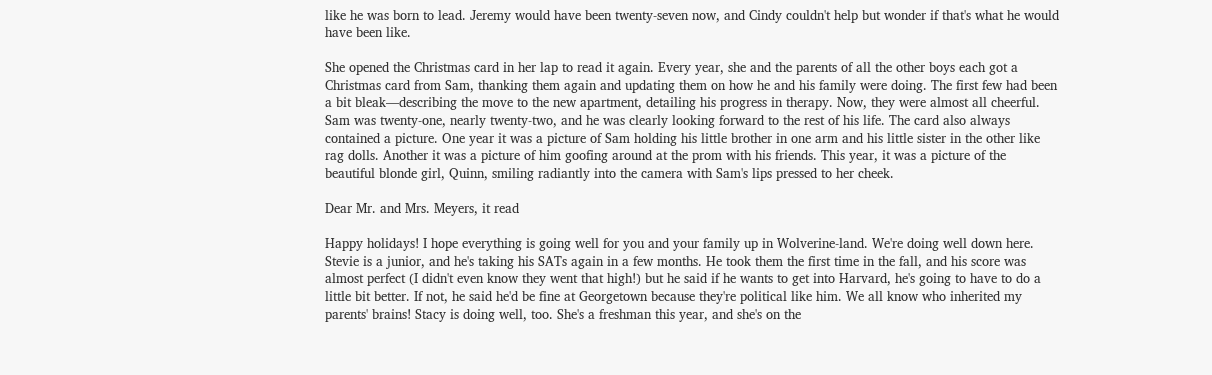like he was born to lead. Jeremy would have been twenty-seven now, and Cindy couldn't help but wonder if that's what he would have been like.

She opened the Christmas card in her lap to read it again. Every year, she and the parents of all the other boys each got a Christmas card from Sam, thanking them again and updating them on how he and his family were doing. The first few had been a bit bleak—describing the move to the new apartment, detailing his progress in therapy. Now, they were almost all cheerful. Sam was twenty-one, nearly twenty-two, and he was clearly looking forward to the rest of his life. The card also always contained a picture. One year it was a picture of Sam holding his little brother in one arm and his little sister in the other like rag dolls. Another it was a picture of him goofing around at the prom with his friends. This year, it was a picture of the beautiful blonde girl, Quinn, smiling radiantly into the camera with Sam's lips pressed to her cheek.

Dear Mr. and Mrs. Meyers, it read

Happy holidays! I hope everything is going well for you and your family up in Wolverine-land. We're doing well down here. Stevie is a junior, and he's taking his SATs again in a few months. He took them the first time in the fall, and his score was almost perfect (I didn't even know they went that high!) but he said if he wants to get into Harvard, he's going to have to do a little bit better. If not, he said he'd be fine at Georgetown because they're political like him. We all know who inherited my parents' brains! Stacy is doing well, too. She's a freshman this year, and she's on the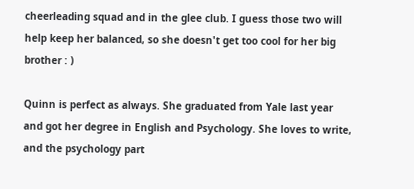cheerleading squad and in the glee club. I guess those two will help keep her balanced, so she doesn't get too cool for her big brother : )

Quinn is perfect as always. She graduated from Yale last year and got her degree in English and Psychology. She loves to write, and the psychology part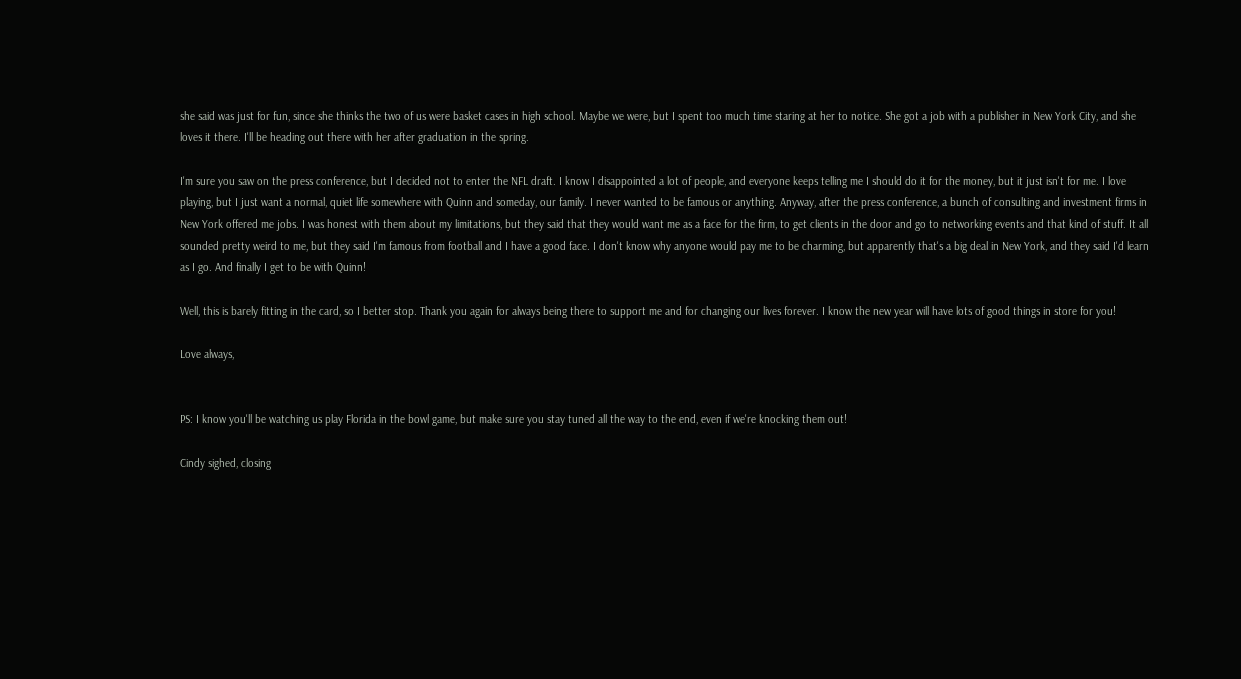she said was just for fun, since she thinks the two of us were basket cases in high school. Maybe we were, but I spent too much time staring at her to notice. She got a job with a publisher in New York City, and she loves it there. I'll be heading out there with her after graduation in the spring.

I'm sure you saw on the press conference, but I decided not to enter the NFL draft. I know I disappointed a lot of people, and everyone keeps telling me I should do it for the money, but it just isn't for me. I love playing, but I just want a normal, quiet life somewhere with Quinn and someday, our family. I never wanted to be famous or anything. Anyway, after the press conference, a bunch of consulting and investment firms in New York offered me jobs. I was honest with them about my limitations, but they said that they would want me as a face for the firm, to get clients in the door and go to networking events and that kind of stuff. It all sounded pretty weird to me, but they said I'm famous from football and I have a good face. I don't know why anyone would pay me to be charming, but apparently that's a big deal in New York, and they said I'd learn as I go. And finally I get to be with Quinn!

Well, this is barely fitting in the card, so I better stop. Thank you again for always being there to support me and for changing our lives forever. I know the new year will have lots of good things in store for you!

Love always,


PS: I know you'll be watching us play Florida in the bowl game, but make sure you stay tuned all the way to the end, even if we're knocking them out!

Cindy sighed, closing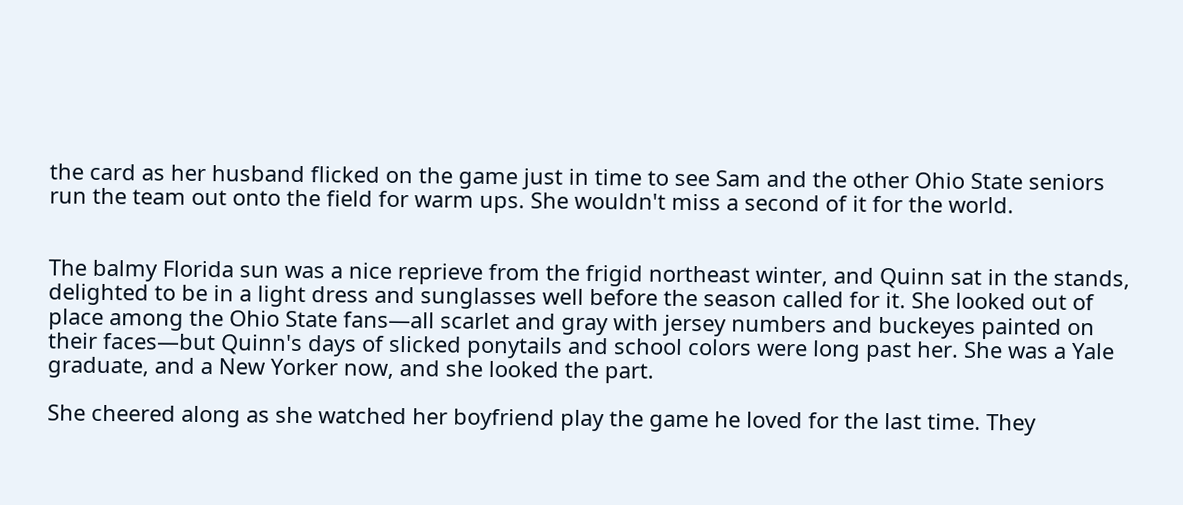the card as her husband flicked on the game just in time to see Sam and the other Ohio State seniors run the team out onto the field for warm ups. She wouldn't miss a second of it for the world.


The balmy Florida sun was a nice reprieve from the frigid northeast winter, and Quinn sat in the stands, delighted to be in a light dress and sunglasses well before the season called for it. She looked out of place among the Ohio State fans—all scarlet and gray with jersey numbers and buckeyes painted on their faces—but Quinn's days of slicked ponytails and school colors were long past her. She was a Yale graduate, and a New Yorker now, and she looked the part.

She cheered along as she watched her boyfriend play the game he loved for the last time. They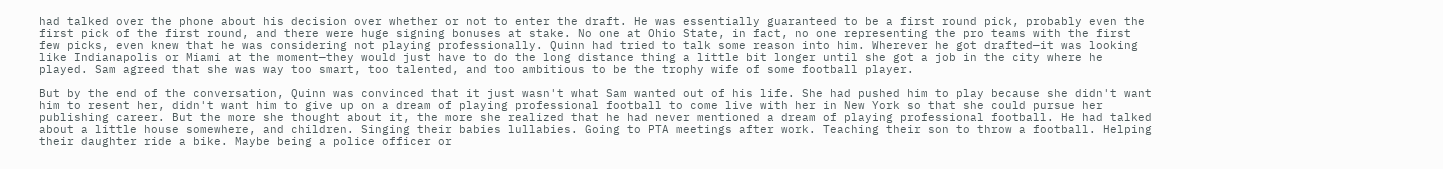had talked over the phone about his decision over whether or not to enter the draft. He was essentially guaranteed to be a first round pick, probably even the first pick of the first round, and there were huge signing bonuses at stake. No one at Ohio State, in fact, no one representing the pro teams with the first few picks, even knew that he was considering not playing professionally. Quinn had tried to talk some reason into him. Wherever he got drafted—it was looking like Indianapolis or Miami at the moment—they would just have to do the long distance thing a little bit longer until she got a job in the city where he played. Sam agreed that she was way too smart, too talented, and too ambitious to be the trophy wife of some football player.

But by the end of the conversation, Quinn was convinced that it just wasn't what Sam wanted out of his life. She had pushed him to play because she didn't want him to resent her, didn't want him to give up on a dream of playing professional football to come live with her in New York so that she could pursue her publishing career. But the more she thought about it, the more she realized that he had never mentioned a dream of playing professional football. He had talked about a little house somewhere, and children. Singing their babies lullabies. Going to PTA meetings after work. Teaching their son to throw a football. Helping their daughter ride a bike. Maybe being a police officer or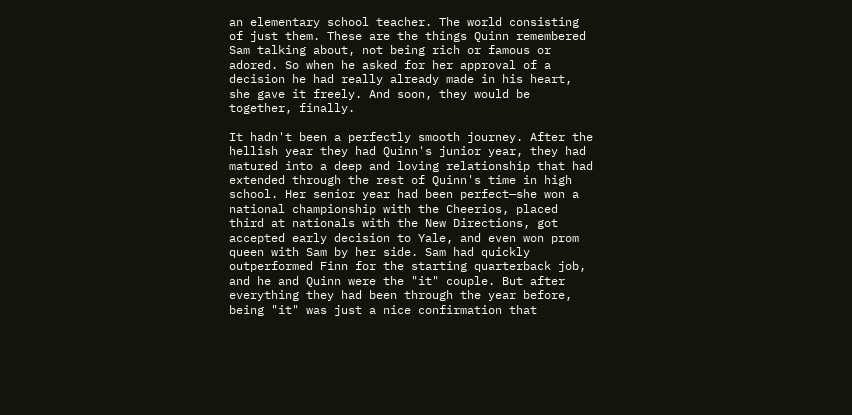an elementary school teacher. The world consisting of just them. These are the things Quinn remembered Sam talking about, not being rich or famous or adored. So when he asked for her approval of a decision he had really already made in his heart, she gave it freely. And soon, they would be together, finally.

It hadn't been a perfectly smooth journey. After the hellish year they had Quinn's junior year, they had matured into a deep and loving relationship that had extended through the rest of Quinn's time in high school. Her senior year had been perfect—she won a national championship with the Cheerios, placed third at nationals with the New Directions, got accepted early decision to Yale, and even won prom queen with Sam by her side. Sam had quickly outperformed Finn for the starting quarterback job, and he and Quinn were the "it" couple. But after everything they had been through the year before, being "it" was just a nice confirmation that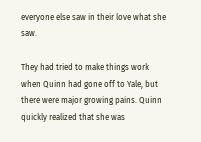everyone else saw in their love what she saw.

They had tried to make things work when Quinn had gone off to Yale, but there were major growing pains. Quinn quickly realized that she was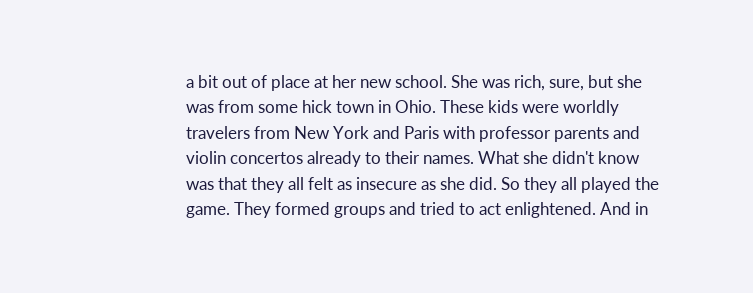a bit out of place at her new school. She was rich, sure, but she was from some hick town in Ohio. These kids were worldly travelers from New York and Paris with professor parents and violin concertos already to their names. What she didn't know was that they all felt as insecure as she did. So they all played the game. They formed groups and tried to act enlightened. And in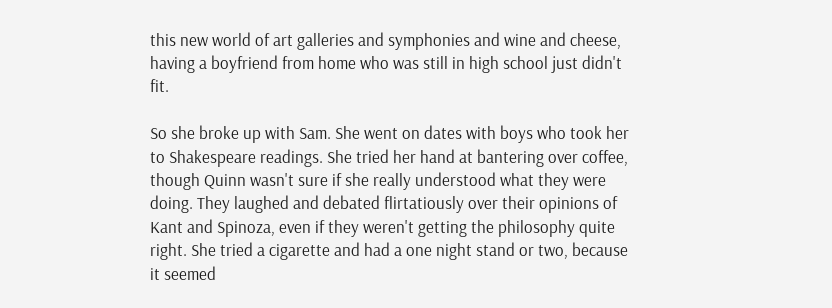this new world of art galleries and symphonies and wine and cheese, having a boyfriend from home who was still in high school just didn't fit.

So she broke up with Sam. She went on dates with boys who took her to Shakespeare readings. She tried her hand at bantering over coffee, though Quinn wasn't sure if she really understood what they were doing. They laughed and debated flirtatiously over their opinions of Kant and Spinoza, even if they weren't getting the philosophy quite right. She tried a cigarette and had a one night stand or two, because it seemed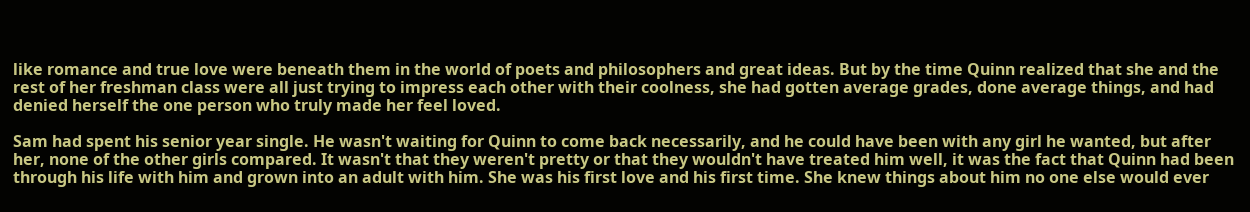like romance and true love were beneath them in the world of poets and philosophers and great ideas. But by the time Quinn realized that she and the rest of her freshman class were all just trying to impress each other with their coolness, she had gotten average grades, done average things, and had denied herself the one person who truly made her feel loved.

Sam had spent his senior year single. He wasn't waiting for Quinn to come back necessarily, and he could have been with any girl he wanted, but after her, none of the other girls compared. It wasn't that they weren't pretty or that they wouldn't have treated him well, it was the fact that Quinn had been through his life with him and grown into an adult with him. She was his first love and his first time. She knew things about him no one else would ever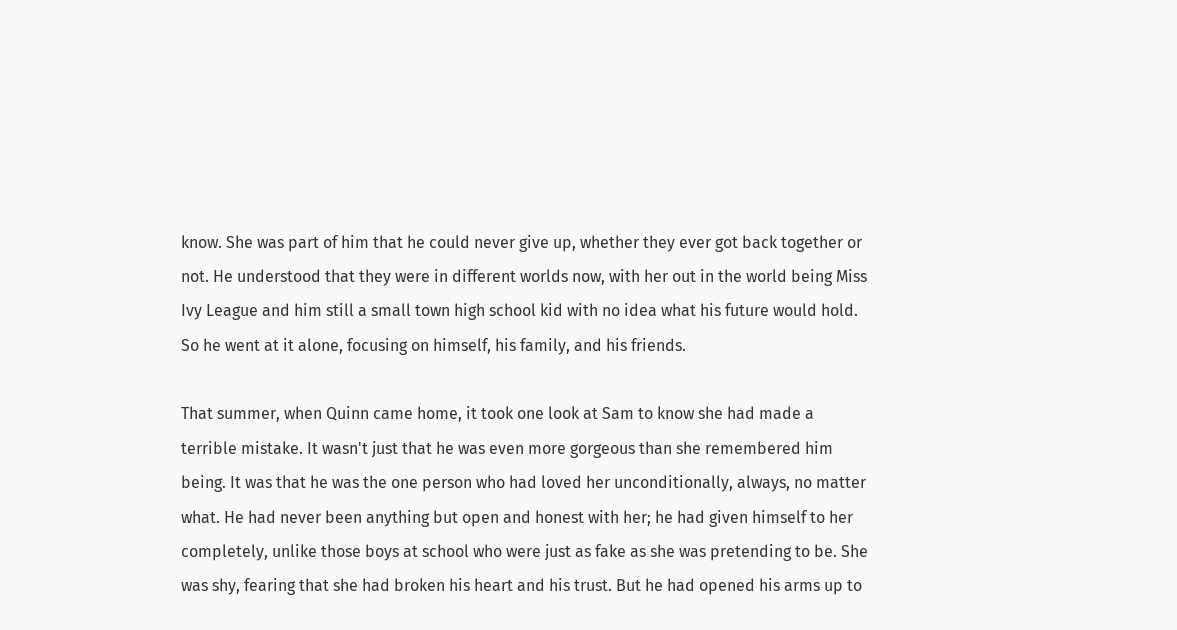know. She was part of him that he could never give up, whether they ever got back together or not. He understood that they were in different worlds now, with her out in the world being Miss Ivy League and him still a small town high school kid with no idea what his future would hold. So he went at it alone, focusing on himself, his family, and his friends.

That summer, when Quinn came home, it took one look at Sam to know she had made a terrible mistake. It wasn't just that he was even more gorgeous than she remembered him being. It was that he was the one person who had loved her unconditionally, always, no matter what. He had never been anything but open and honest with her; he had given himself to her completely, unlike those boys at school who were just as fake as she was pretending to be. She was shy, fearing that she had broken his heart and his trust. But he had opened his arms up to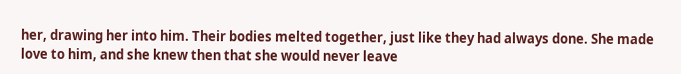her, drawing her into him. Their bodies melted together, just like they had always done. She made love to him, and she knew then that she would never leave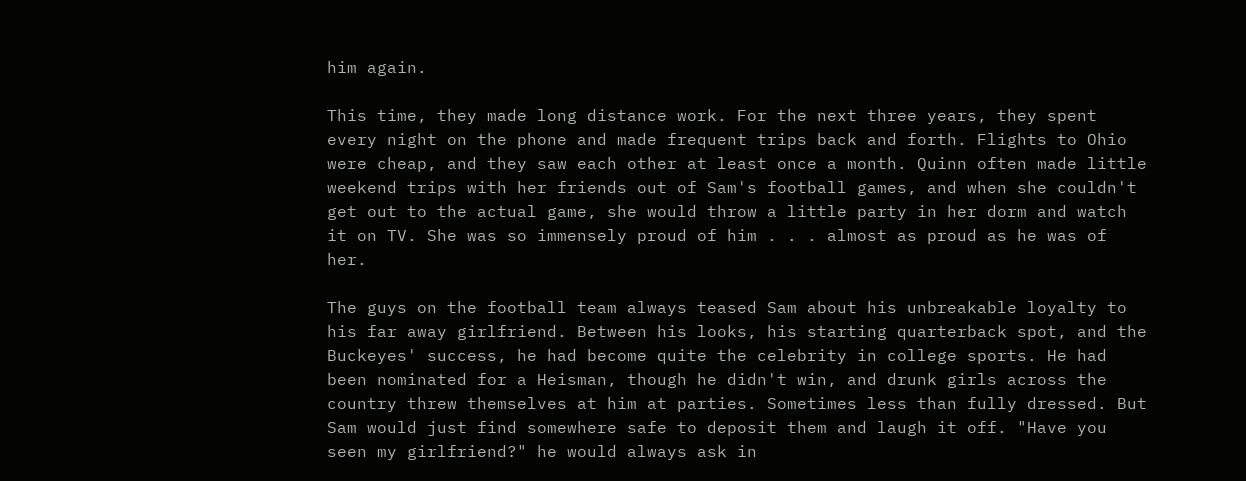him again.

This time, they made long distance work. For the next three years, they spent every night on the phone and made frequent trips back and forth. Flights to Ohio were cheap, and they saw each other at least once a month. Quinn often made little weekend trips with her friends out of Sam's football games, and when she couldn't get out to the actual game, she would throw a little party in her dorm and watch it on TV. She was so immensely proud of him . . . almost as proud as he was of her.

The guys on the football team always teased Sam about his unbreakable loyalty to his far away girlfriend. Between his looks, his starting quarterback spot, and the Buckeyes' success, he had become quite the celebrity in college sports. He had been nominated for a Heisman, though he didn't win, and drunk girls across the country threw themselves at him at parties. Sometimes less than fully dressed. But Sam would just find somewhere safe to deposit them and laugh it off. "Have you seen my girlfriend?" he would always ask in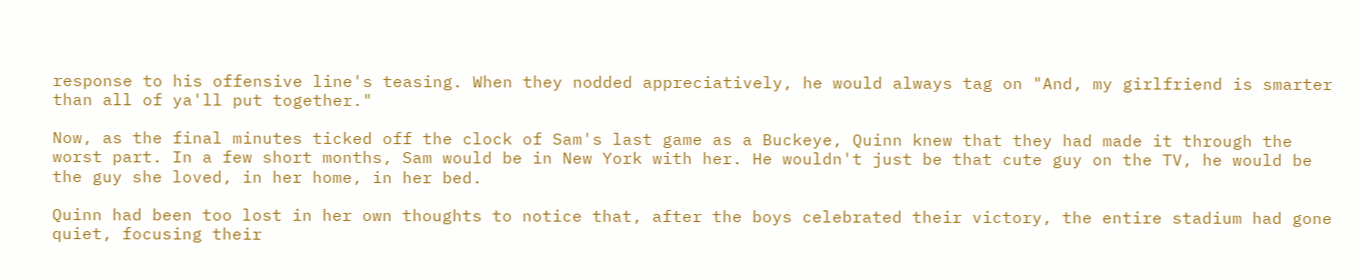response to his offensive line's teasing. When they nodded appreciatively, he would always tag on "And, my girlfriend is smarter than all of ya'll put together."

Now, as the final minutes ticked off the clock of Sam's last game as a Buckeye, Quinn knew that they had made it through the worst part. In a few short months, Sam would be in New York with her. He wouldn't just be that cute guy on the TV, he would be the guy she loved, in her home, in her bed.

Quinn had been too lost in her own thoughts to notice that, after the boys celebrated their victory, the entire stadium had gone quiet, focusing their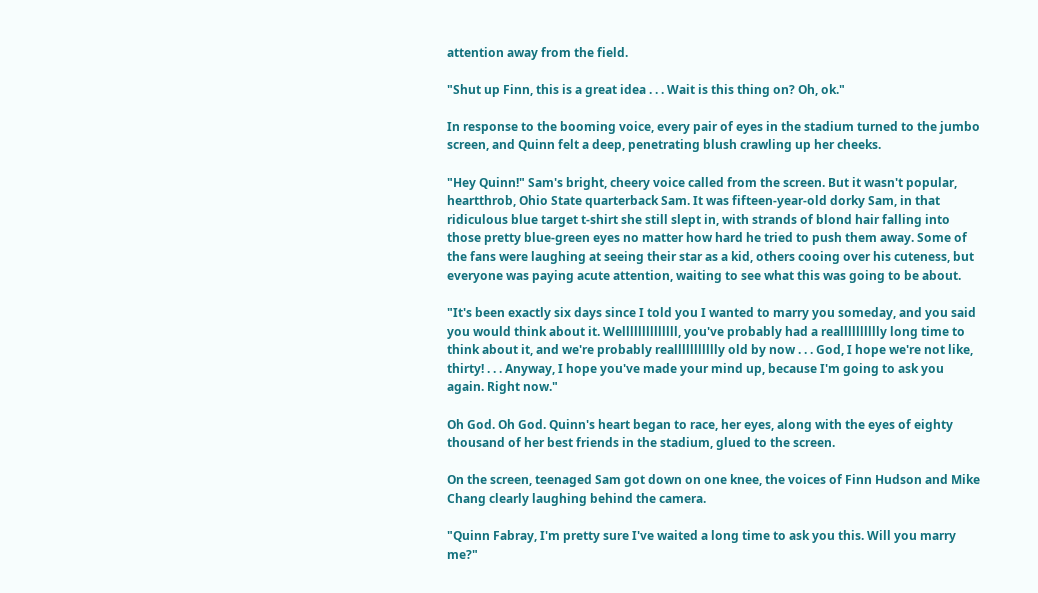attention away from the field.

"Shut up Finn, this is a great idea . . . Wait is this thing on? Oh, ok."

In response to the booming voice, every pair of eyes in the stadium turned to the jumbo screen, and Quinn felt a deep, penetrating blush crawling up her cheeks.

"Hey Quinn!" Sam's bright, cheery voice called from the screen. But it wasn't popular, heartthrob, Ohio State quarterback Sam. It was fifteen-year-old dorky Sam, in that ridiculous blue target t-shirt she still slept in, with strands of blond hair falling into those pretty blue-green eyes no matter how hard he tried to push them away. Some of the fans were laughing at seeing their star as a kid, others cooing over his cuteness, but everyone was paying acute attention, waiting to see what this was going to be about.

"It's been exactly six days since I told you I wanted to marry you someday, and you said you would think about it. Wellllllllllllll, you've probably had a realllllllllly long time to think about it, and we're probably reallllllllllly old by now . . . God, I hope we're not like, thirty! . . . Anyway, I hope you've made your mind up, because I'm going to ask you again. Right now."

Oh God. Oh God. Quinn's heart began to race, her eyes, along with the eyes of eighty thousand of her best friends in the stadium, glued to the screen.

On the screen, teenaged Sam got down on one knee, the voices of Finn Hudson and Mike Chang clearly laughing behind the camera.

"Quinn Fabray, I'm pretty sure I've waited a long time to ask you this. Will you marry me?"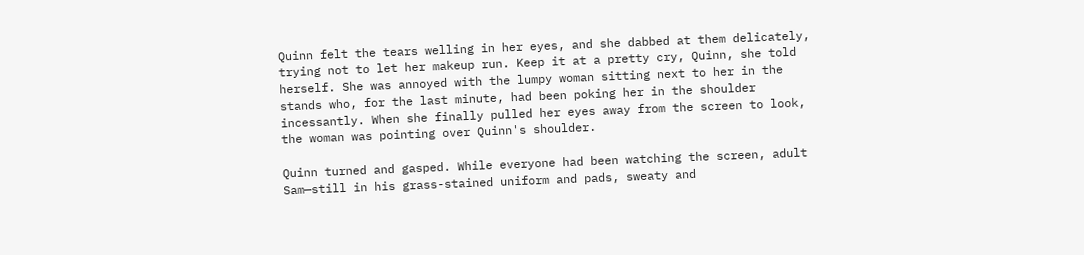Quinn felt the tears welling in her eyes, and she dabbed at them delicately, trying not to let her makeup run. Keep it at a pretty cry, Quinn, she told herself. She was annoyed with the lumpy woman sitting next to her in the stands who, for the last minute, had been poking her in the shoulder incessantly. When she finally pulled her eyes away from the screen to look, the woman was pointing over Quinn's shoulder.

Quinn turned and gasped. While everyone had been watching the screen, adult Sam—still in his grass-stained uniform and pads, sweaty and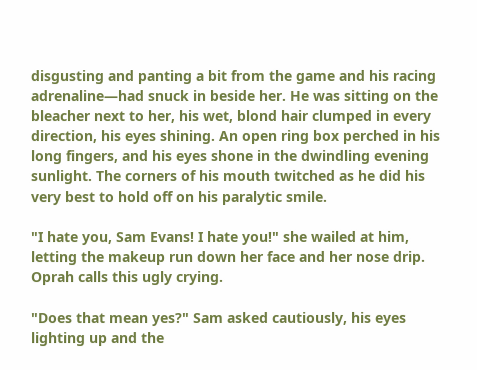disgusting and panting a bit from the game and his racing adrenaline—had snuck in beside her. He was sitting on the bleacher next to her, his wet, blond hair clumped in every direction, his eyes shining. An open ring box perched in his long fingers, and his eyes shone in the dwindling evening sunlight. The corners of his mouth twitched as he did his very best to hold off on his paralytic smile.

"I hate you, Sam Evans! I hate you!" she wailed at him, letting the makeup run down her face and her nose drip. Oprah calls this ugly crying.

"Does that mean yes?" Sam asked cautiously, his eyes lighting up and the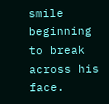smile beginning to break across his face.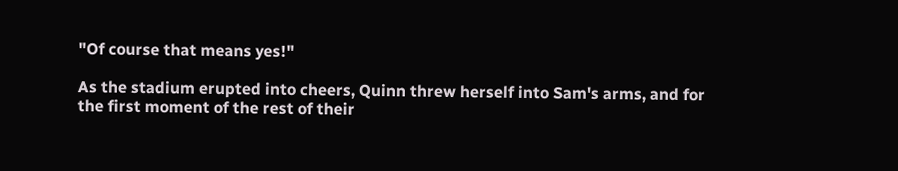"Of course that means yes!"

As the stadium erupted into cheers, Quinn threw herself into Sam's arms, and for the first moment of the rest of their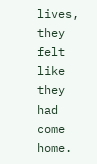lives, they felt like they had come home.